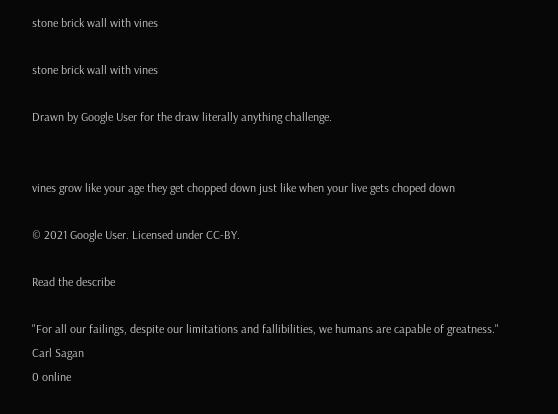stone brick wall with vines

stone brick wall with vines

Drawn by Google User for the draw literally anything challenge.


vines grow like your age they get chopped down just like when your live gets choped down

© 2021 Google User. Licensed under CC-BY.

Read the describe

"For all our failings, despite our limitations and fallibilities, we humans are capable of greatness."
Carl Sagan
0 online